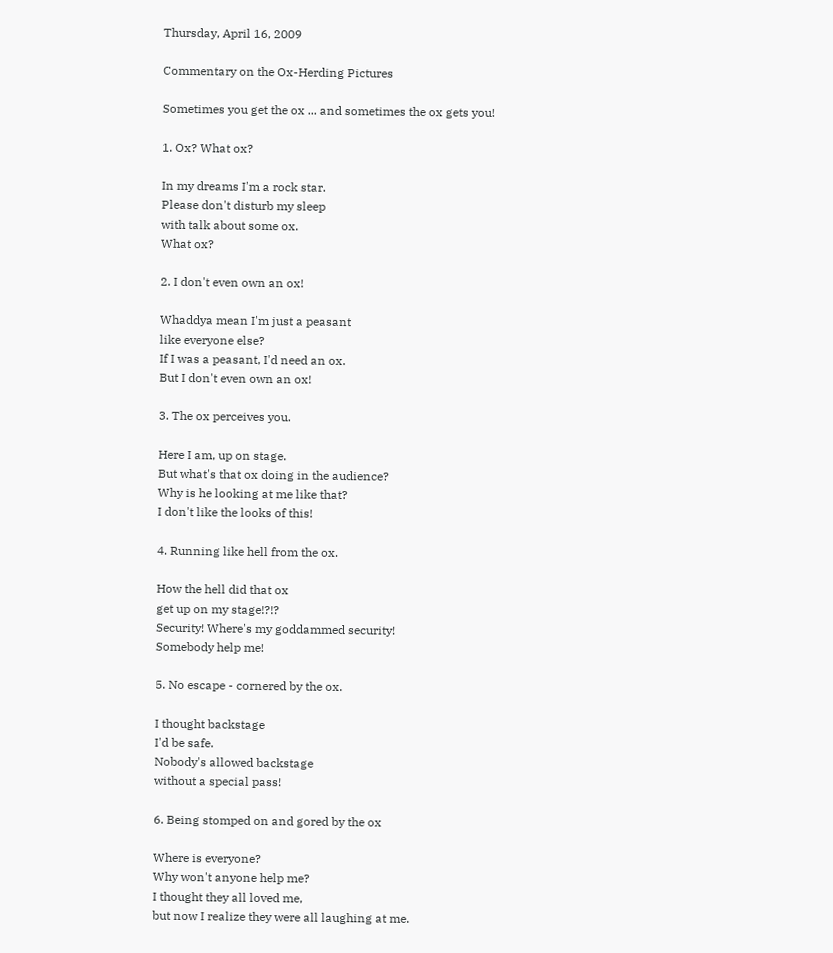Thursday, April 16, 2009

Commentary on the Ox-Herding Pictures

Sometimes you get the ox ... and sometimes the ox gets you!

1. Ox? What ox?

In my dreams I'm a rock star.
Please don't disturb my sleep
with talk about some ox.
What ox?

2. I don't even own an ox!

Whaddya mean I'm just a peasant
like everyone else?
If I was a peasant, I'd need an ox.
But I don't even own an ox!

3. The ox perceives you.

Here I am, up on stage.
But what's that ox doing in the audience?
Why is he looking at me like that?
I don't like the looks of this!

4. Running like hell from the ox.

How the hell did that ox
get up on my stage!?!?
Security! Where's my goddammed security!
Somebody help me!

5. No escape - cornered by the ox.

I thought backstage
I'd be safe.
Nobody's allowed backstage
without a special pass!

6. Being stomped on and gored by the ox

Where is everyone?
Why won't anyone help me?
I thought they all loved me,
but now I realize they were all laughing at me.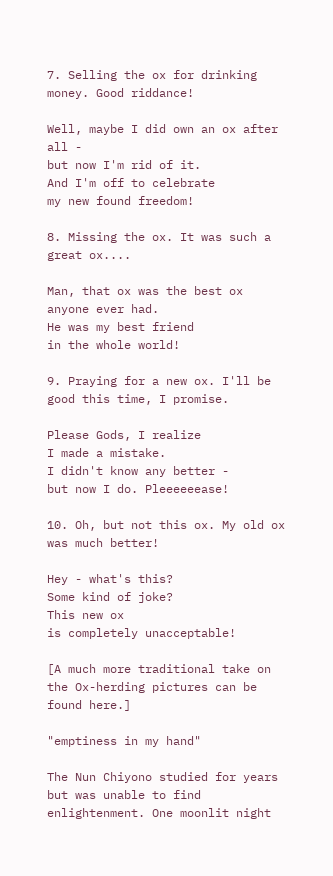7. Selling the ox for drinking money. Good riddance!

Well, maybe I did own an ox after all -
but now I'm rid of it.
And I'm off to celebrate
my new found freedom!

8. Missing the ox. It was such a great ox....

Man, that ox was the best ox
anyone ever had.
He was my best friend
in the whole world!

9. Praying for a new ox. I'll be good this time, I promise.

Please Gods, I realize
I made a mistake.
I didn't know any better -
but now I do. Pleeeeeease!

10. Oh, but not this ox. My old ox was much better!

Hey - what's this?
Some kind of joke?
This new ox
is completely unacceptable!

[A much more traditional take on the Ox-herding pictures can be found here.]

"emptiness in my hand"

The Nun Chiyono studied for years but was unable to find enlightenment. One moonlit night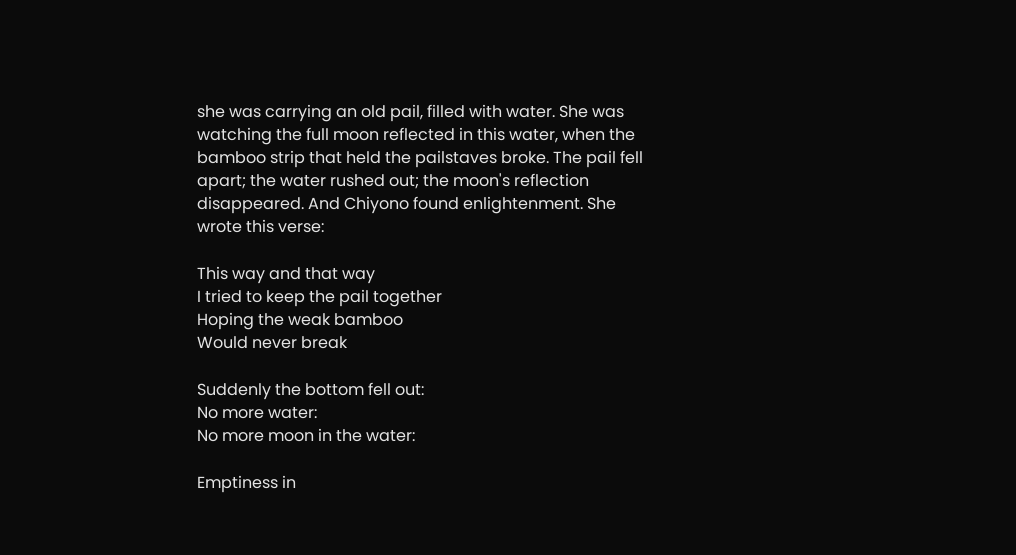she was carrying an old pail, filled with water. She was watching the full moon reflected in this water, when the bamboo strip that held the pailstaves broke. The pail fell apart; the water rushed out; the moon's reflection disappeared. And Chiyono found enlightenment. She wrote this verse:

This way and that way
I tried to keep the pail together
Hoping the weak bamboo
Would never break

Suddenly the bottom fell out:
No more water:
No more moon in the water:

Emptiness in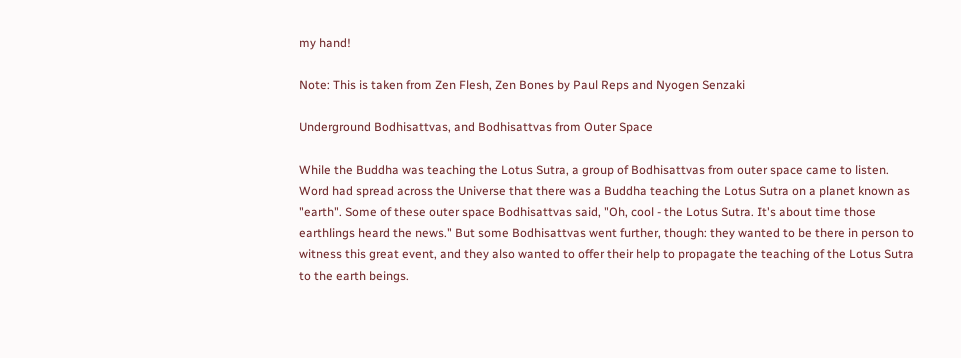my hand!

Note: This is taken from Zen Flesh, Zen Bones by Paul Reps and Nyogen Senzaki

Underground Bodhisattvas, and Bodhisattvas from Outer Space

While the Buddha was teaching the Lotus Sutra, a group of Bodhisattvas from outer space came to listen. Word had spread across the Universe that there was a Buddha teaching the Lotus Sutra on a planet known as "earth". Some of these outer space Bodhisattvas said, "Oh, cool - the Lotus Sutra. It's about time those earthlings heard the news." But some Bodhisattvas went further, though: they wanted to be there in person to witness this great event, and they also wanted to offer their help to propagate the teaching of the Lotus Sutra to the earth beings.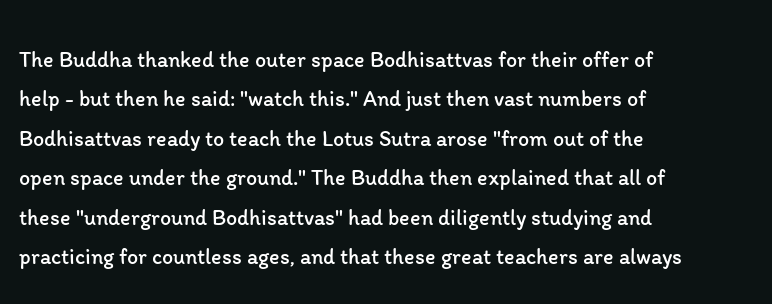The Buddha thanked the outer space Bodhisattvas for their offer of help - but then he said: "watch this." And just then vast numbers of Bodhisattvas ready to teach the Lotus Sutra arose "from out of the open space under the ground." The Buddha then explained that all of these "underground Bodhisattvas" had been diligently studying and practicing for countless ages, and that these great teachers are always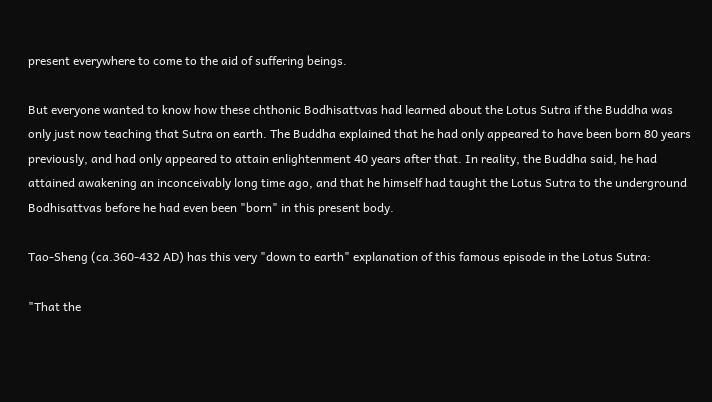present everywhere to come to the aid of suffering beings.

But everyone wanted to know how these chthonic Bodhisattvas had learned about the Lotus Sutra if the Buddha was only just now teaching that Sutra on earth. The Buddha explained that he had only appeared to have been born 80 years previously, and had only appeared to attain enlightenment 40 years after that. In reality, the Buddha said, he had attained awakening an inconceivably long time ago, and that he himself had taught the Lotus Sutra to the underground Bodhisattvas before he had even been "born" in this present body.

Tao-Sheng (ca.360-432 AD) has this very "down to earth" explanation of this famous episode in the Lotus Sutra:

"That the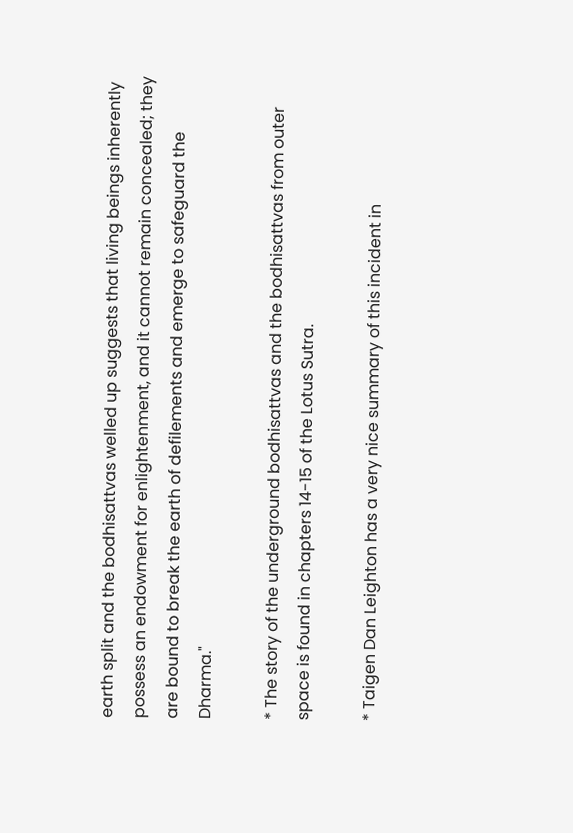earth split and the bodhisattvas welled up suggests that living beings inherently possess an endowment for enlightenment, and it cannot remain concealed; they are bound to break the earth of defilements and emerge to safeguard the Dharma."

* The story of the underground bodhisattvas and the bodhisattvas from outer space is found in chapters 14-15 of the Lotus Sutra.

* Taigen Dan Leighton has a very nice summary of this incident in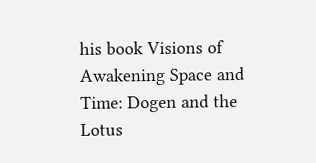his book Visions of Awakening Space and Time: Dogen and the Lotus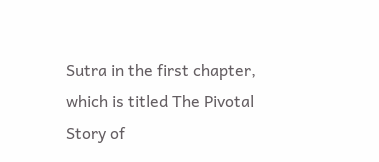Sutra in the first chapter, which is titled The Pivotal Story of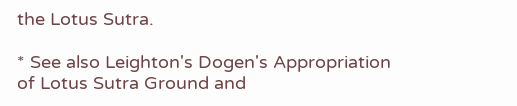the Lotus Sutra.

* See also Leighton's Dogen's Appropriation of Lotus Sutra Ground and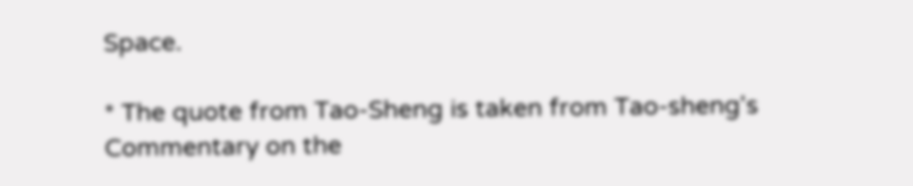Space.

* The quote from Tao-Sheng is taken from Tao-sheng's Commentary on the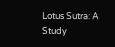Lotus Sutra: A Study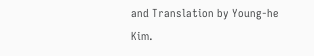and Translation by Young-he Kim.